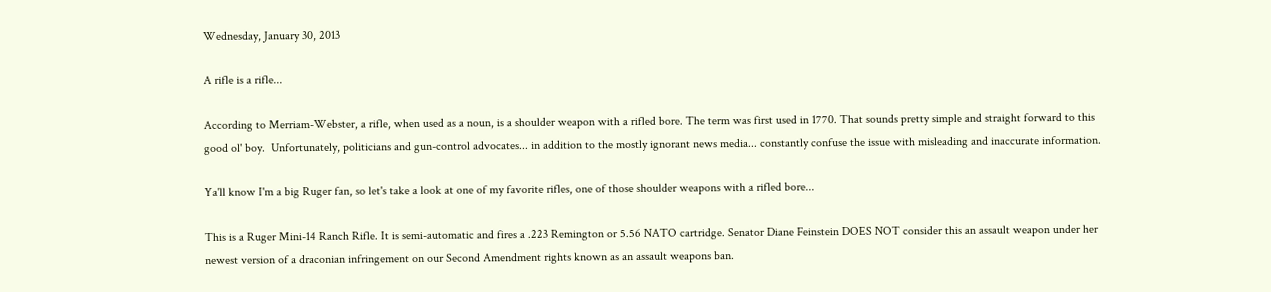Wednesday, January 30, 2013

A rifle is a rifle...

According to Merriam-Webster, a rifle, when used as a noun, is a shoulder weapon with a rifled bore. The term was first used in 1770. That sounds pretty simple and straight forward to this good ol' boy.  Unfortunately, politicians and gun-control advocates... in addition to the mostly ignorant news media... constantly confuse the issue with misleading and inaccurate information.

Ya'll know I'm a big Ruger fan, so let's take a look at one of my favorite rifles, one of those shoulder weapons with a rifled bore...

This is a Ruger Mini-14 Ranch Rifle. It is semi-automatic and fires a .223 Remington or 5.56 NATO cartridge. Senator Diane Feinstein DOES NOT consider this an assault weapon under her newest version of a draconian infringement on our Second Amendment rights known as an assault weapons ban.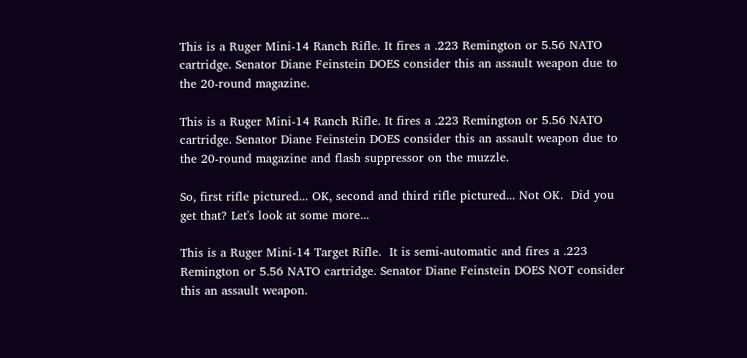This is a Ruger Mini-14 Ranch Rifle. It fires a .223 Remington or 5.56 NATO cartridge. Senator Diane Feinstein DOES consider this an assault weapon due to the 20-round magazine.

This is a Ruger Mini-14 Ranch Rifle. It fires a .223 Remington or 5.56 NATO cartridge. Senator Diane Feinstein DOES consider this an assault weapon due to the 20-round magazine and flash suppressor on the muzzle.

So, first rifle pictured... OK, second and third rifle pictured... Not OK.  Did you get that? Let's look at some more...

This is a Ruger Mini-14 Target Rifle.  It is semi-automatic and fires a .223 Remington or 5.56 NATO cartridge. Senator Diane Feinstein DOES NOT consider this an assault weapon.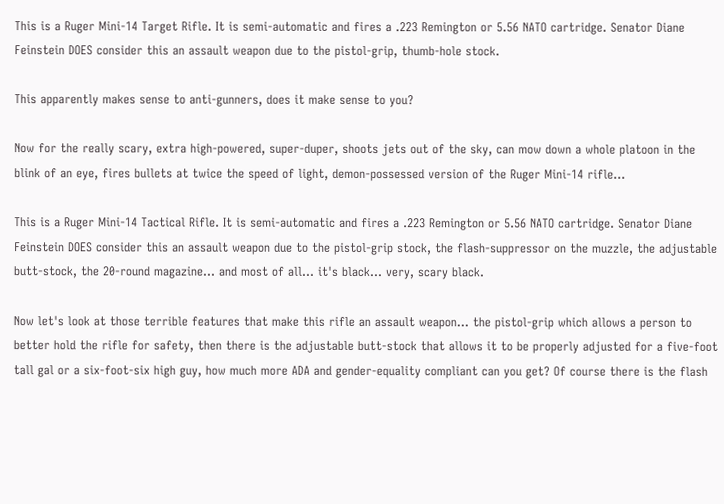This is a Ruger Mini-14 Target Rifle. It is semi-automatic and fires a .223 Remington or 5.56 NATO cartridge. Senator Diane Feinstein DOES consider this an assault weapon due to the pistol-grip, thumb-hole stock.

This apparently makes sense to anti-gunners, does it make sense to you?

Now for the really scary, extra high-powered, super-duper, shoots jets out of the sky, can mow down a whole platoon in the blink of an eye, fires bullets at twice the speed of light, demon-possessed version of the Ruger Mini-14 rifle...

This is a Ruger Mini-14 Tactical Rifle. It is semi-automatic and fires a .223 Remington or 5.56 NATO cartridge. Senator Diane Feinstein DOES consider this an assault weapon due to the pistol-grip stock, the flash-suppressor on the muzzle, the adjustable butt-stock, the 20-round magazine... and most of all... it's black... very, scary black.

Now let's look at those terrible features that make this rifle an assault weapon... the pistol-grip which allows a person to better hold the rifle for safety, then there is the adjustable butt-stock that allows it to be properly adjusted for a five-foot tall gal or a six-foot-six high guy, how much more ADA and gender-equality compliant can you get? Of course there is the flash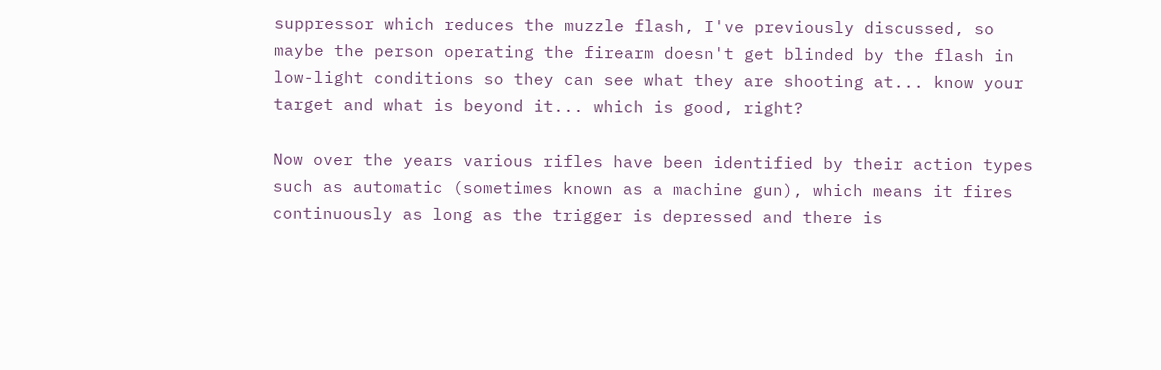suppressor which reduces the muzzle flash, I've previously discussed, so maybe the person operating the firearm doesn't get blinded by the flash in low-light conditions so they can see what they are shooting at... know your target and what is beyond it... which is good, right?

Now over the years various rifles have been identified by their action types such as automatic (sometimes known as a machine gun), which means it fires continuously as long as the trigger is depressed and there is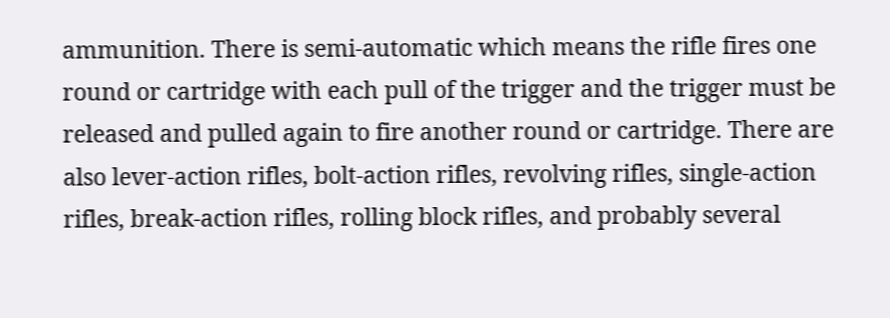ammunition. There is semi-automatic which means the rifle fires one round or cartridge with each pull of the trigger and the trigger must be released and pulled again to fire another round or cartridge. There are also lever-action rifles, bolt-action rifles, revolving rifles, single-action rifles, break-action rifles, rolling block rifles, and probably several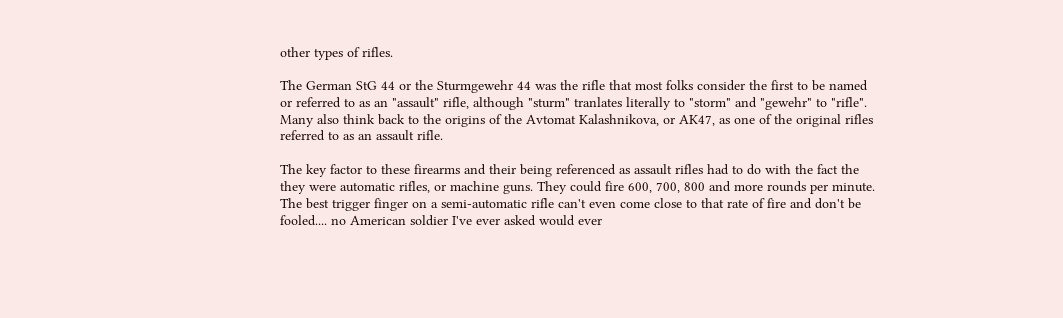other types of rifles.

The German StG 44 or the Sturmgewehr 44 was the rifle that most folks consider the first to be named or referred to as an "assault" rifle, although "sturm" tranlates literally to "storm" and "gewehr" to "rifle". Many also think back to the origins of the Avtomat Kalashnikova, or AK47, as one of the original rifles referred to as an assault rifle.

The key factor to these firearms and their being referenced as assault rifles had to do with the fact the they were automatic rifles, or machine guns. They could fire 600, 700, 800 and more rounds per minute. The best trigger finger on a semi-automatic rifle can't even come close to that rate of fire and don't be fooled.... no American soldier I've ever asked would ever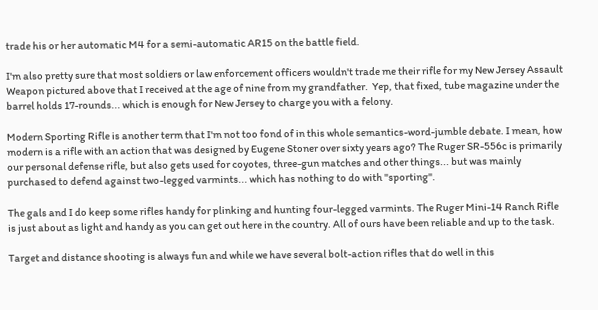trade his or her automatic M4 for a semi-automatic AR15 on the battle field.

I'm also pretty sure that most soldiers or law enforcement officers wouldn't trade me their rifle for my New Jersey Assault Weapon pictured above that I received at the age of nine from my grandfather.  Yep, that fixed, tube magazine under the barrel holds 17-rounds... which is enough for New Jersey to charge you with a felony.

Modern Sporting Rifle is another term that I'm not too fond of in this whole semantics-word-jumble debate. I mean, how modern is a rifle with an action that was designed by Eugene Stoner over sixty years ago? The Ruger SR-556c is primarily our personal defense rifle, but also gets used for coyotes, three-gun matches and other things... but was mainly purchased to defend against two-legged varmints... which has nothing to do with "sporting".

The gals and I do keep some rifles handy for plinking and hunting four-legged varmints. The Ruger Mini-14 Ranch Rifle is just about as light and handy as you can get out here in the country. All of ours have been reliable and up to the task.

Target and distance shooting is always fun and while we have several bolt-action rifles that do well in this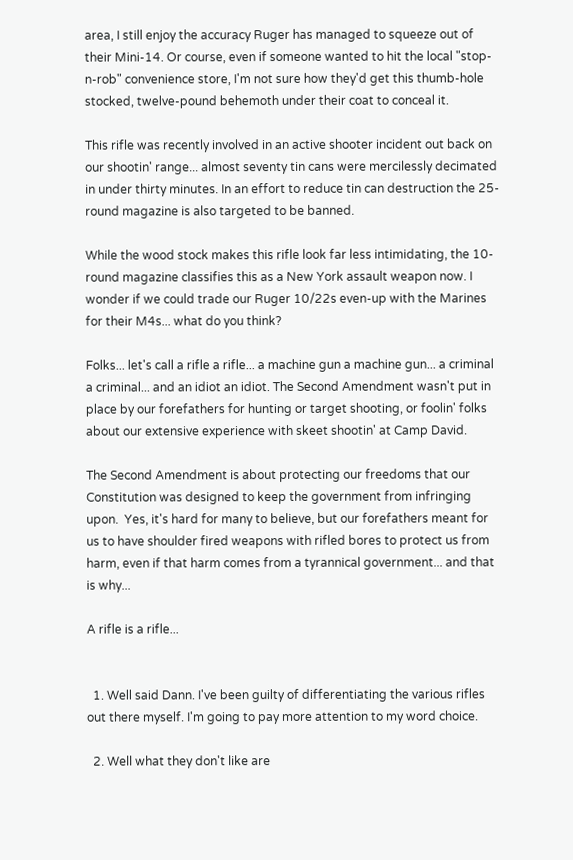area, I still enjoy the accuracy Ruger has managed to squeeze out of their Mini-14. Or course, even if someone wanted to hit the local "stop-n-rob" convenience store, I'm not sure how they'd get this thumb-hole stocked, twelve-pound behemoth under their coat to conceal it.

This rifle was recently involved in an active shooter incident out back on our shootin' range... almost seventy tin cans were mercilessly decimated in under thirty minutes. In an effort to reduce tin can destruction the 25-round magazine is also targeted to be banned.

While the wood stock makes this rifle look far less intimidating, the 10-round magazine classifies this as a New York assault weapon now. I wonder if we could trade our Ruger 10/22s even-up with the Marines for their M4s... what do you think?

Folks... let's call a rifle a rifle... a machine gun a machine gun... a criminal a criminal... and an idiot an idiot. The Second Amendment wasn't put in place by our forefathers for hunting or target shooting, or foolin' folks about our extensive experience with skeet shootin' at Camp David.

The Second Amendment is about protecting our freedoms that our Constitution was designed to keep the government from infringing upon.  Yes, it's hard for many to believe, but our forefathers meant for us to have shoulder fired weapons with rifled bores to protect us from harm, even if that harm comes from a tyrannical government... and that is why...

A rifle is a rifle...


  1. Well said Dann. I've been guilty of differentiating the various rifles out there myself. I'm going to pay more attention to my word choice.

  2. Well what they don't like are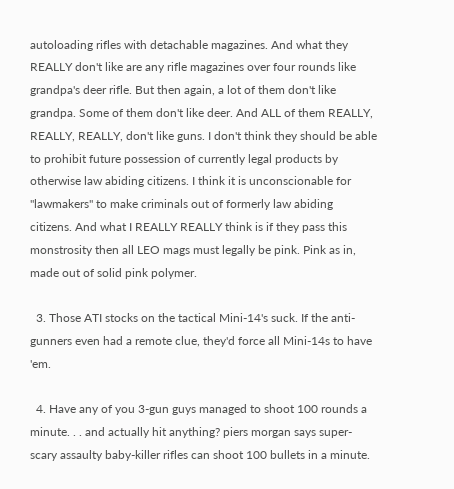autoloading rifles with detachable magazines. And what they REALLY don't like are any rifle magazines over four rounds like grandpa's deer rifle. But then again, a lot of them don't like grandpa. Some of them don't like deer. And ALL of them REALLY, REALLY, REALLY, don't like guns. I don't think they should be able to prohibit future possession of currently legal products by otherwise law abiding citizens. I think it is unconscionable for "lawmakers" to make criminals out of formerly law abiding citizens. And what I REALLY REALLY think is if they pass this monstrosity then all LEO mags must legally be pink. Pink as in, made out of solid pink polymer.

  3. Those ATI stocks on the tactical Mini-14's suck. If the anti-gunners even had a remote clue, they'd force all Mini-14s to have 'em.

  4. Have any of you 3-gun guys managed to shoot 100 rounds a minute. . . and actually hit anything? piers morgan says super-scary assaulty baby-killer rifles can shoot 100 bullets in a minute.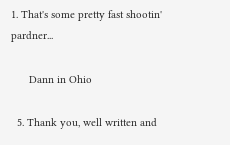1. That's some pretty fast shootin' pardner...

      Dann in Ohio

  5. Thank you, well written and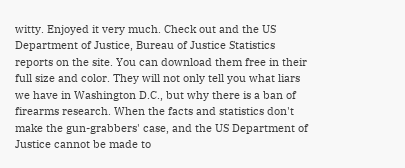witty. Enjoyed it very much. Check out and the US Department of Justice, Bureau of Justice Statistics reports on the site. You can download them free in their full size and color. They will not only tell you what liars we have in Washington D.C., but why there is a ban of firearms research. When the facts and statistics don't make the gun-grabbers' case, and the US Department of Justice cannot be made to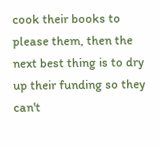cook their books to please them, then the next best thing is to dry up their funding so they can't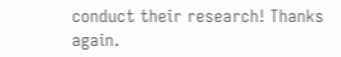conduct their research! Thanks again.